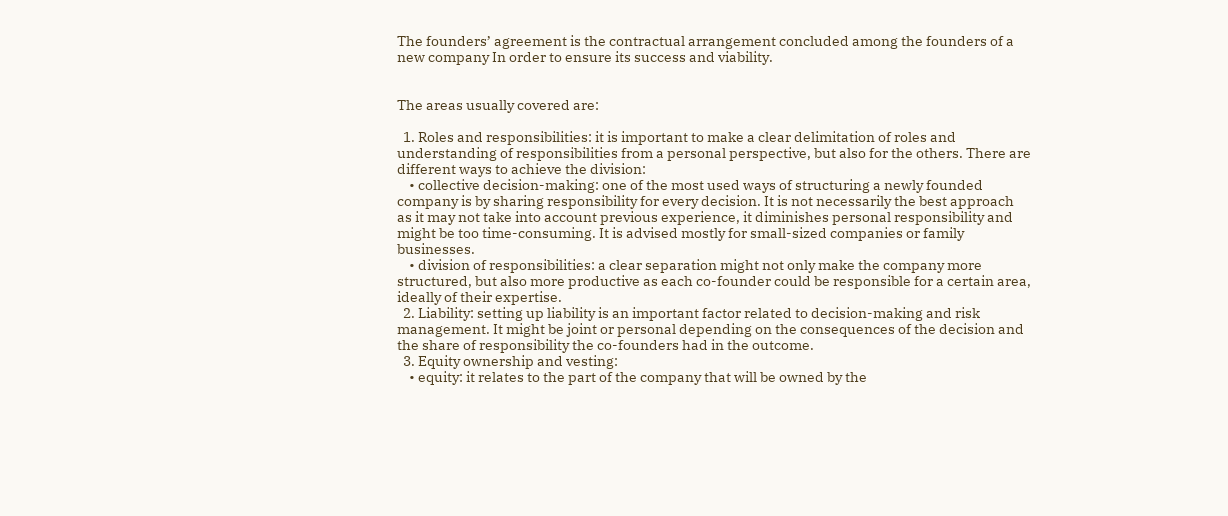The founders’ agreement is the contractual arrangement concluded among the founders of a new company In order to ensure its success and viability.


The areas usually covered are:

  1. Roles and responsibilities: it is important to make a clear delimitation of roles and understanding of responsibilities from a personal perspective, but also for the others. There are different ways to achieve the division:
    • collective decision-making: one of the most used ways of structuring a newly founded company is by sharing responsibility for every decision. It is not necessarily the best approach as it may not take into account previous experience, it diminishes personal responsibility and might be too time-consuming. It is advised mostly for small-sized companies or family businesses.
    • division of responsibilities: a clear separation might not only make the company more structured, but also more productive as each co-founder could be responsible for a certain area, ideally of their expertise.
  2. Liability: setting up liability is an important factor related to decision-making and risk management. It might be joint or personal depending on the consequences of the decision and the share of responsibility the co-founders had in the outcome.
  3. Equity ownership and vesting:
    • equity: it relates to the part of the company that will be owned by the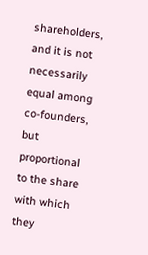shareholders, and it is not necessarily equal among co-founders, but proportional to the share with which they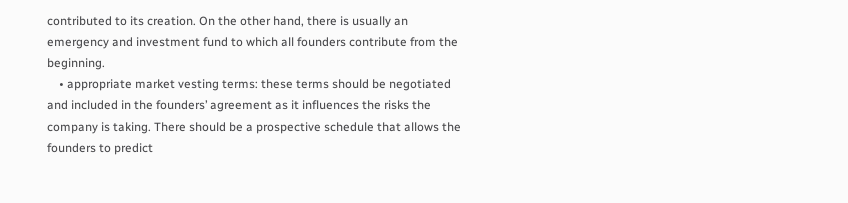contributed to its creation. On the other hand, there is usually an emergency and investment fund to which all founders contribute from the beginning.
    • appropriate market vesting terms: these terms should be negotiated and included in the founders’ agreement as it influences the risks the company is taking. There should be a prospective schedule that allows the founders to predict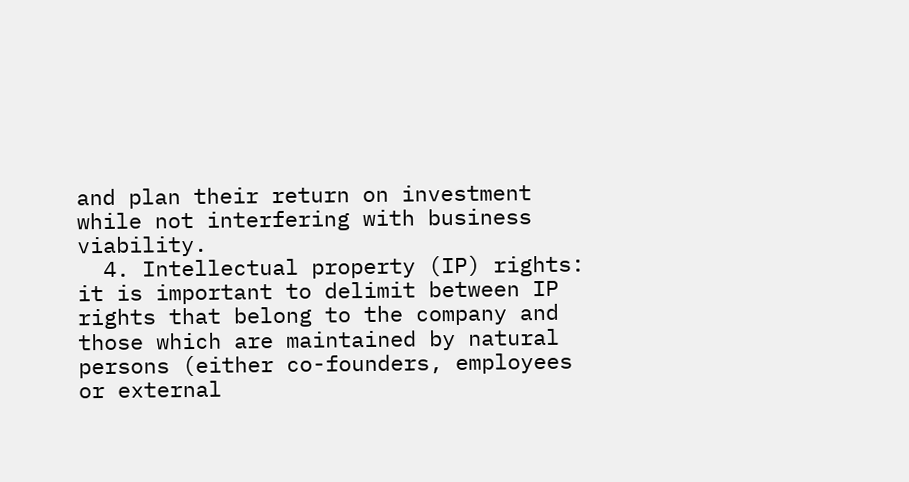and plan their return on investment while not interfering with business viability.
  4. Intellectual property (IP) rights: it is important to delimit between IP rights that belong to the company and those which are maintained by natural persons (either co-founders, employees or external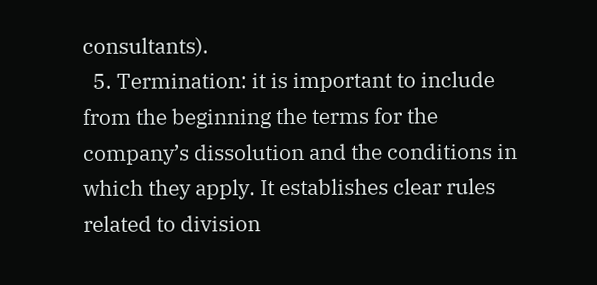consultants).
  5. Termination: it is important to include from the beginning the terms for the company’s dissolution and the conditions in which they apply. It establishes clear rules related to division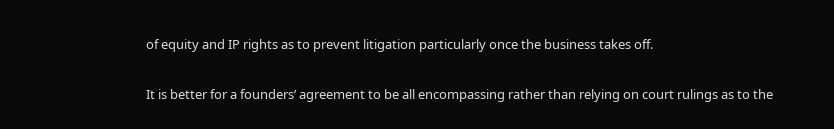of equity and IP rights as to prevent litigation particularly once the business takes off.

It is better for a founders’ agreement to be all encompassing rather than relying on court rulings as to the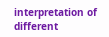interpretation of different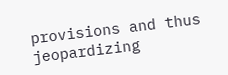provisions and thus jeopardizing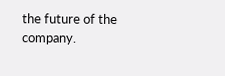the future of the company.